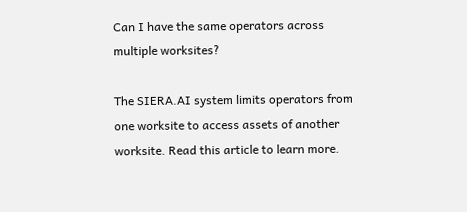Can I have the same operators across multiple worksites?

The SIERA.AI system limits operators from one worksite to access assets of another worksite. Read this article to learn more.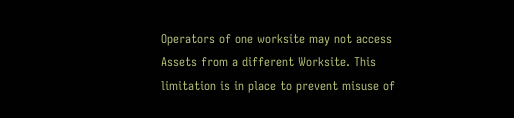Operators of one worksite may not access Assets from a different Worksite. This limitation is in place to prevent misuse of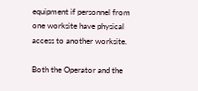equipment if personnel from one worksite have physical access to another worksite.

Both the Operator and the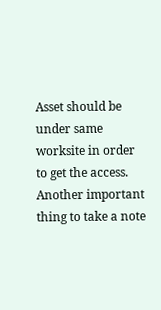Asset should be under same worksite in order to get the access. Another important thing to take a note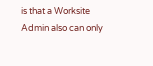is that a Worksite Admin also can only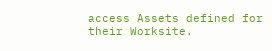access Assets defined for their Worksite.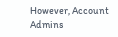However, Account Admins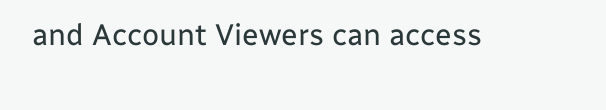and Account Viewers can access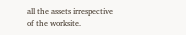all the assets irrespective of the worksite.